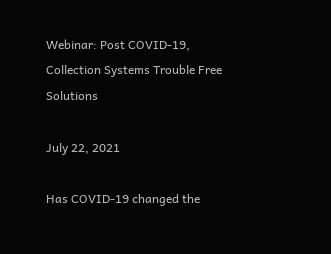Webinar: Post COVID-19, Collection Systems Trouble Free Solutions

July 22, 2021

Has COVID-19 changed the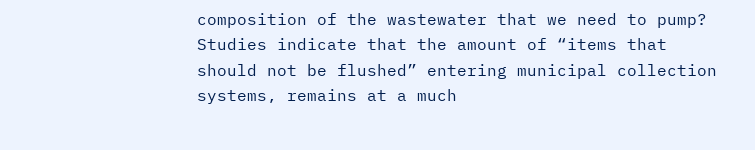composition of the wastewater that we need to pump? Studies indicate that the amount of “items that should not be flushed” entering municipal collection systems, remains at a much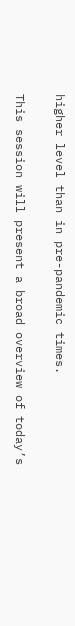higher level than in pre-pandemic times.

This session will present a broad overview of today’s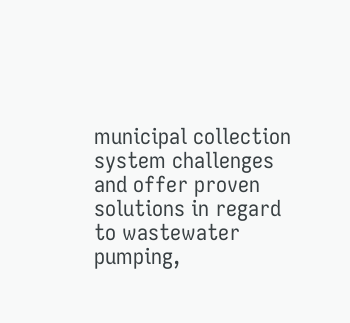municipal collection system challenges and offer proven solutions in regard to wastewater pumping,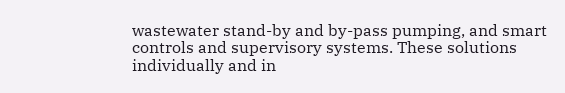wastewater stand-by and by-pass pumping, and smart controls and supervisory systems. These solutions individually and in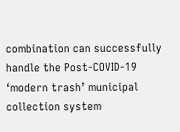combination can successfully handle the Post-COVID-19 ‘modern trash’ municipal collection system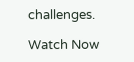challenges.

Watch Now